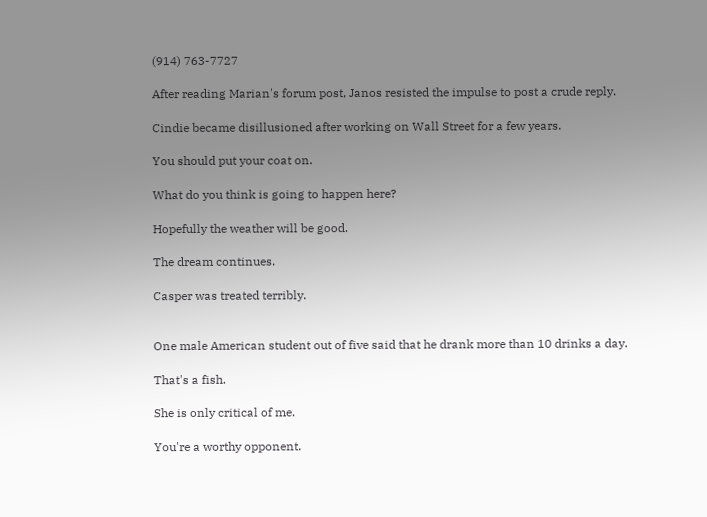(914) 763-7727

After reading Marian's forum post, Janos resisted the impulse to post a crude reply.

Cindie became disillusioned after working on Wall Street for a few years.

You should put your coat on.

What do you think is going to happen here?

Hopefully the weather will be good.

The dream continues.

Casper was treated terribly.


One male American student out of five said that he drank more than 10 drinks a day.

That's a fish.

She is only critical of me.

You're a worthy opponent.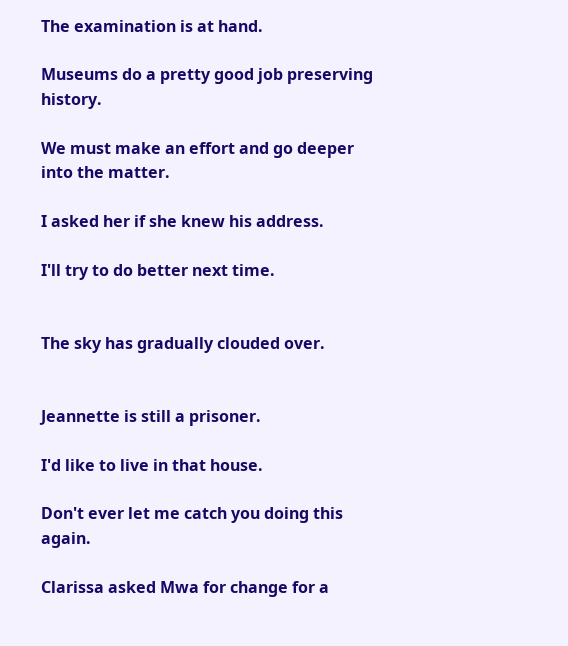The examination is at hand.

Museums do a pretty good job preserving history.

We must make an effort and go deeper into the matter.

I asked her if she knew his address.

I'll try to do better next time.


The sky has gradually clouded over.


Jeannette is still a prisoner.

I'd like to live in that house.

Don't ever let me catch you doing this again.

Clarissa asked Mwa for change for a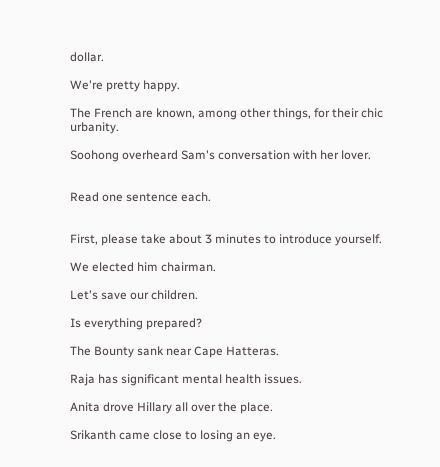dollar.

We're pretty happy.

The French are known, among other things, for their chic urbanity.

Soohong overheard Sam's conversation with her lover.


Read one sentence each.


First, please take about 3 minutes to introduce yourself.

We elected him chairman.

Let's save our children.

Is everything prepared?

The Bounty sank near Cape Hatteras.

Raja has significant mental health issues.

Anita drove Hillary all over the place.

Srikanth came close to losing an eye.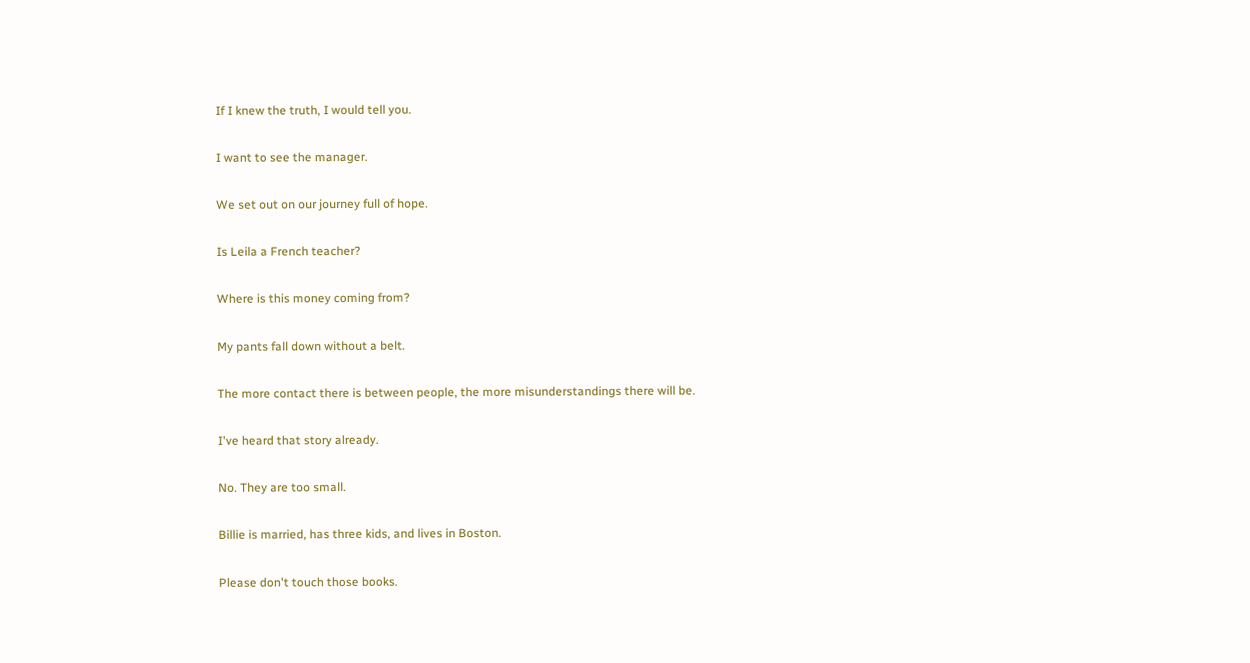If I knew the truth, I would tell you.

I want to see the manager.

We set out on our journey full of hope.

Is Leila a French teacher?

Where is this money coming from?

My pants fall down without a belt.

The more contact there is between people, the more misunderstandings there will be.

I've heard that story already.

No. They are too small.

Billie is married, has three kids, and lives in Boston.

Please don't touch those books.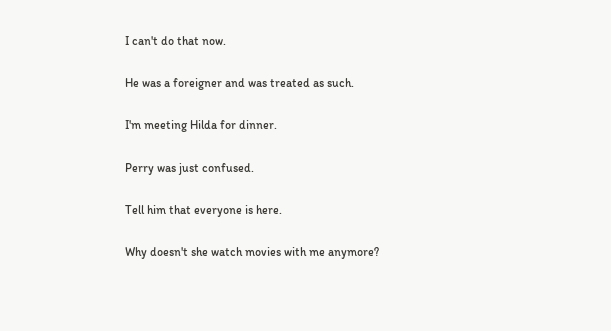I can't do that now.

He was a foreigner and was treated as such.

I'm meeting Hilda for dinner.

Perry was just confused.

Tell him that everyone is here.

Why doesn't she watch movies with me anymore?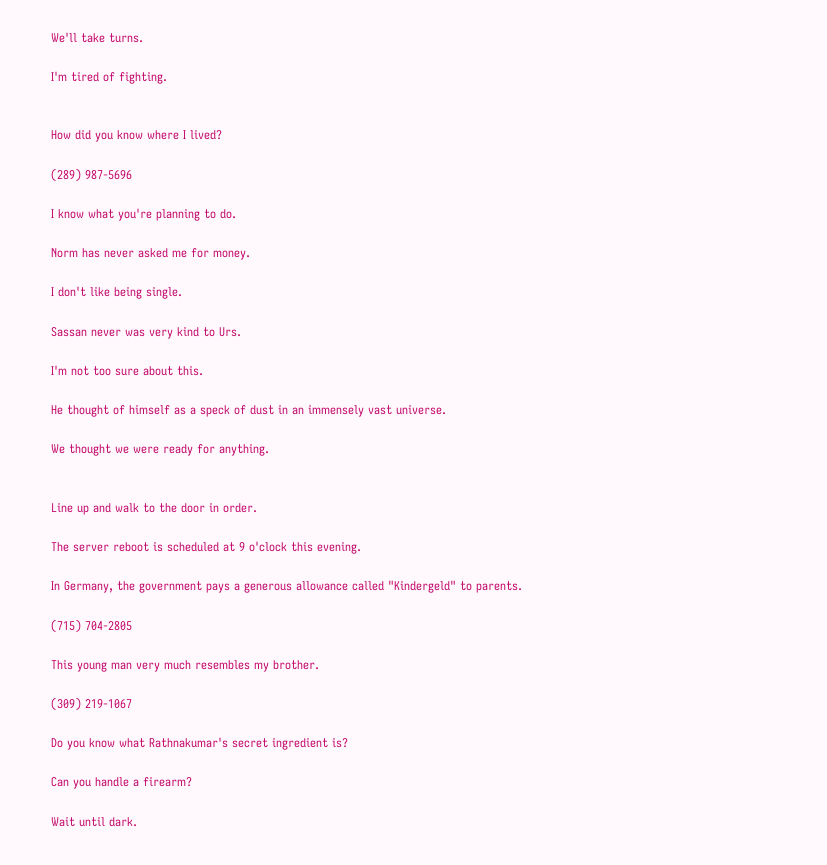We'll take turns.

I'm tired of fighting.


How did you know where I lived?

(289) 987-5696

I know what you're planning to do.

Norm has never asked me for money.

I don't like being single.

Sassan never was very kind to Urs.

I'm not too sure about this.

He thought of himself as a speck of dust in an immensely vast universe.

We thought we were ready for anything.


Line up and walk to the door in order.

The server reboot is scheduled at 9 o'clock this evening.

In Germany, the government pays a generous allowance called "Kindergeld" to parents.

(715) 704-2805

This young man very much resembles my brother.

(309) 219-1067

Do you know what Rathnakumar's secret ingredient is?

Can you handle a firearm?

Wait until dark.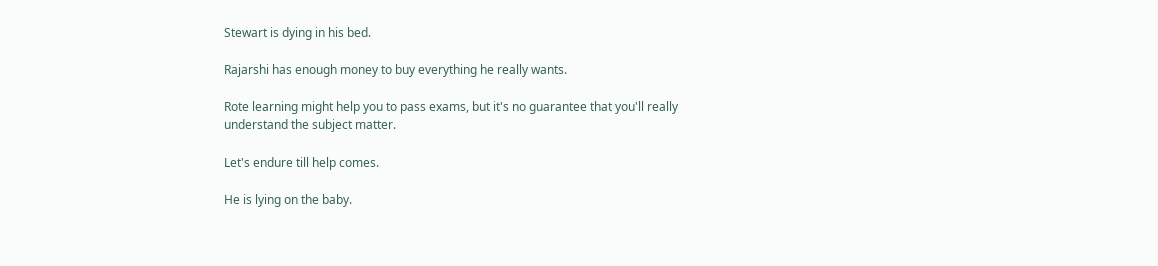Stewart is dying in his bed.

Rajarshi has enough money to buy everything he really wants.

Rote learning might help you to pass exams, but it's no guarantee that you'll really understand the subject matter.

Let's endure till help comes.

He is lying on the baby.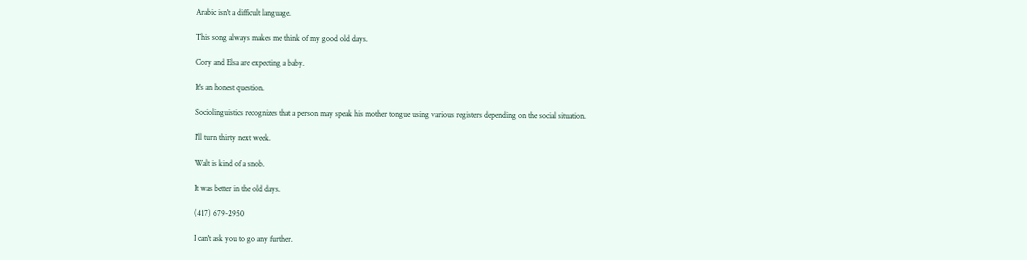Arabic isn't a difficult language.

This song always makes me think of my good old days.

Cory and Elsa are expecting a baby.

It's an honest question.

Sociolinguistics recognizes that a person may speak his mother tongue using various registers depending on the social situation.

I'll turn thirty next week.

Walt is kind of a snob.

It was better in the old days.

(417) 679-2950

I can't ask you to go any further.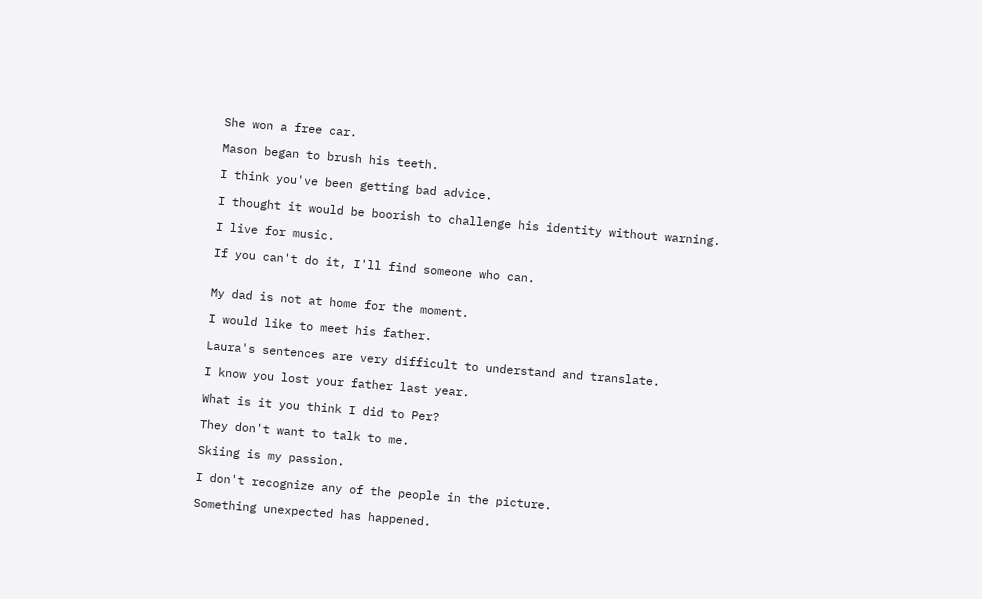She won a free car.

Mason began to brush his teeth.

I think you've been getting bad advice.

I thought it would be boorish to challenge his identity without warning.

I live for music.

If you can't do it, I'll find someone who can.


My dad is not at home for the moment.

I would like to meet his father.

Laura's sentences are very difficult to understand and translate.

I know you lost your father last year.

What is it you think I did to Per?

They don't want to talk to me.

Skiing is my passion.

I don't recognize any of the people in the picture.

Something unexpected has happened.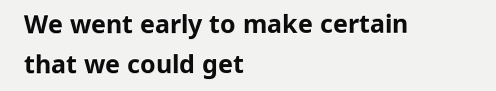We went early to make certain that we could get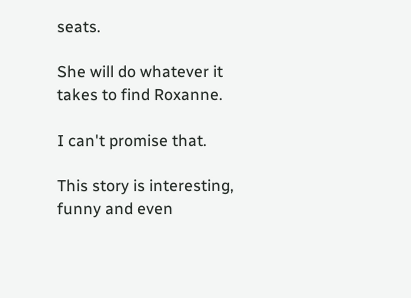seats.

She will do whatever it takes to find Roxanne.

I can't promise that.

This story is interesting, funny and even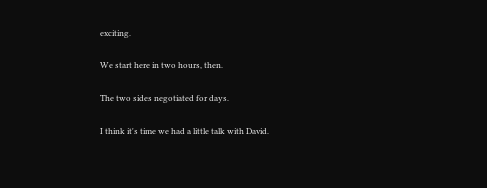exciting.

We start here in two hours, then.

The two sides negotiated for days.

I think it's time we had a little talk with David.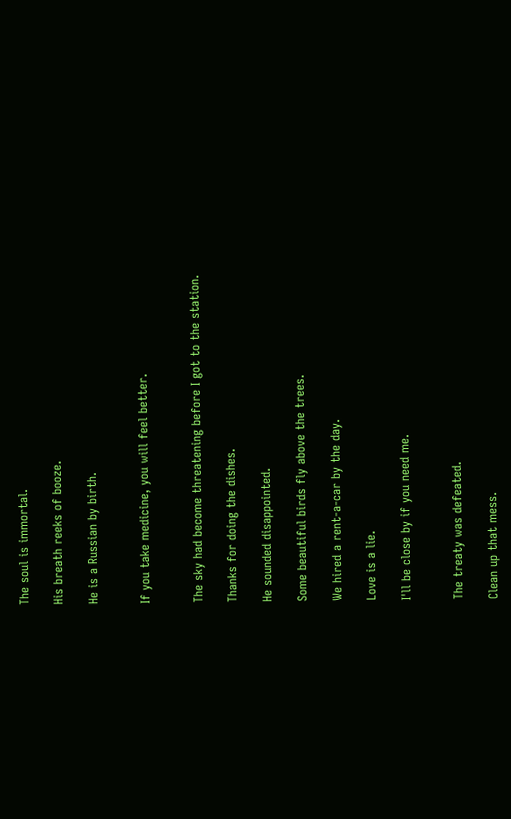The soul is immortal.

His breath reeks of booze.

He is a Russian by birth.


If you take medicine, you will feel better.


The sky had become threatening before I got to the station.

Thanks for doing the dishes.

He sounded disappointed.

Some beautiful birds fly above the trees.

We hired a rent-a-car by the day.

Love is a lie.

I'll be close by if you need me.


The treaty was defeated.

Clean up that mess.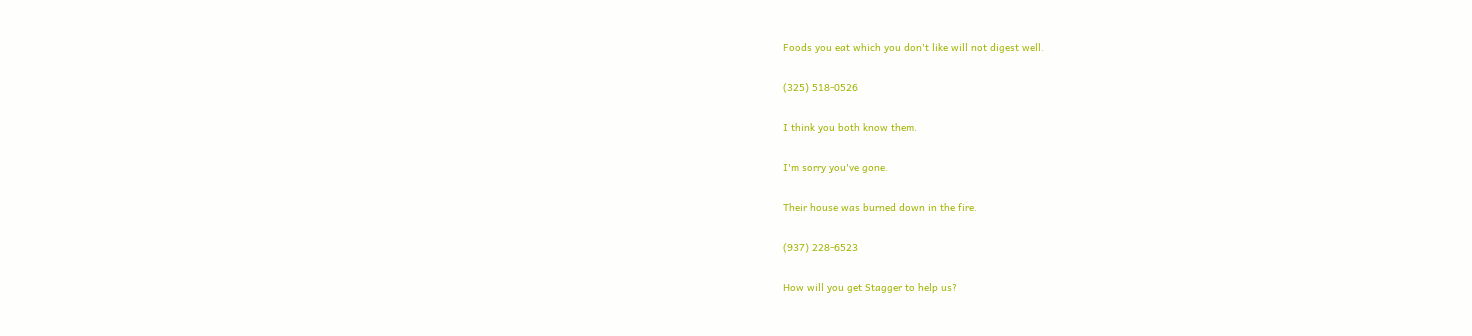Foods you eat which you don't like will not digest well.

(325) 518-0526

I think you both know them.

I'm sorry you've gone.

Their house was burned down in the fire.

(937) 228-6523

How will you get Stagger to help us?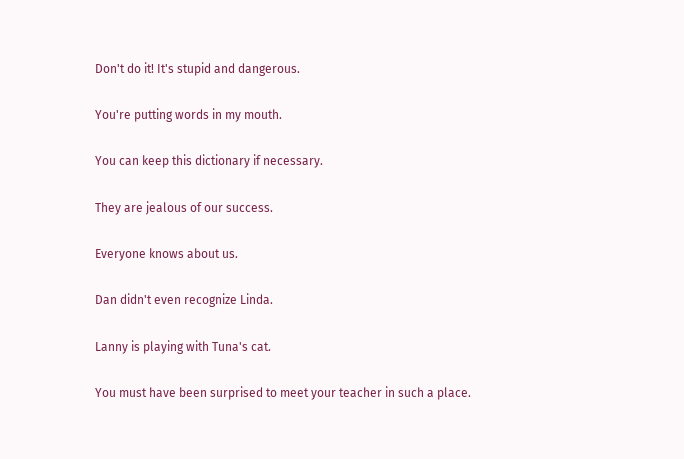Don't do it! It's stupid and dangerous.

You're putting words in my mouth.

You can keep this dictionary if necessary.

They are jealous of our success.

Everyone knows about us.

Dan didn't even recognize Linda.

Lanny is playing with Tuna's cat.

You must have been surprised to meet your teacher in such a place.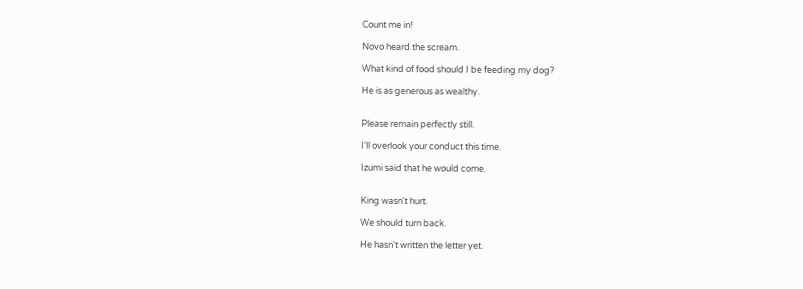Count me in!

Novo heard the scream.

What kind of food should I be feeding my dog?

He is as generous as wealthy.


Please remain perfectly still.

I'll overlook your conduct this time.

Izumi said that he would come.


King wasn't hurt.

We should turn back.

He hasn't written the letter yet.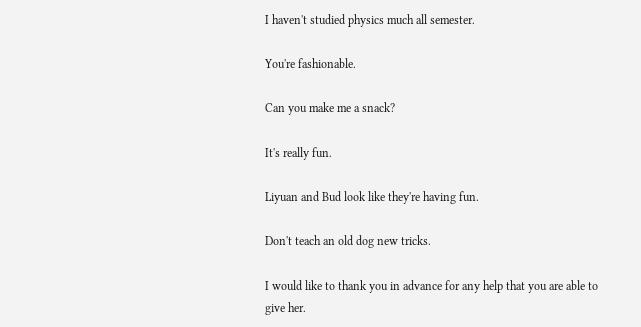I haven't studied physics much all semester.

You're fashionable.

Can you make me a snack?

It's really fun.

Liyuan and Bud look like they're having fun.

Don't teach an old dog new tricks.

I would like to thank you in advance for any help that you are able to give her.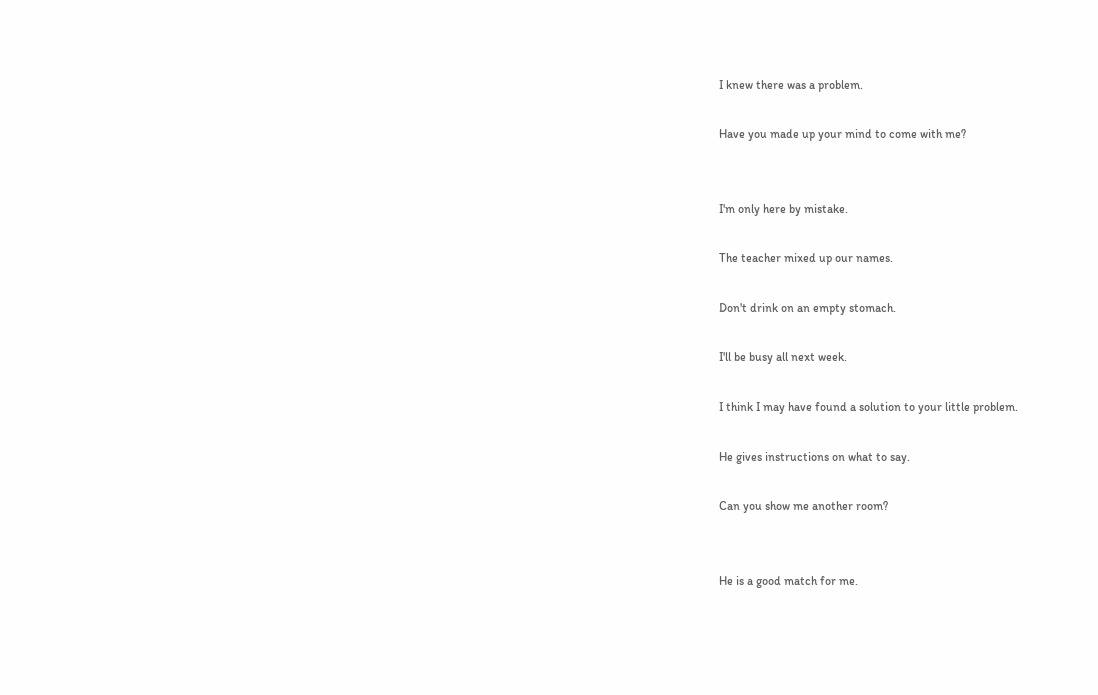I knew there was a problem.

Have you made up your mind to come with me?


I'm only here by mistake.

The teacher mixed up our names.

Don't drink on an empty stomach.

I'll be busy all next week.

I think I may have found a solution to your little problem.

He gives instructions on what to say.

Can you show me another room?


He is a good match for me.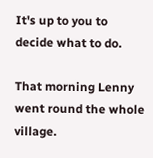It's up to you to decide what to do.

That morning Lenny went round the whole village.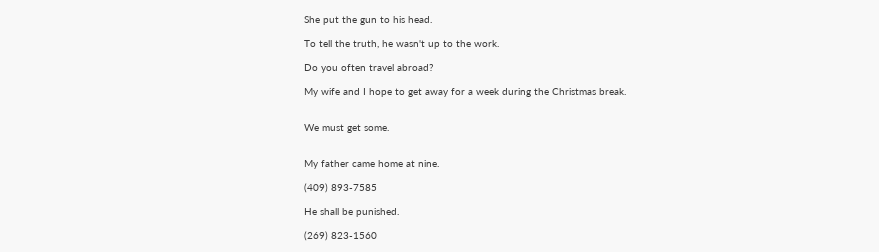She put the gun to his head.

To tell the truth, he wasn't up to the work.

Do you often travel abroad?

My wife and I hope to get away for a week during the Christmas break.


We must get some.


My father came home at nine.

(409) 893-7585

He shall be punished.

(269) 823-1560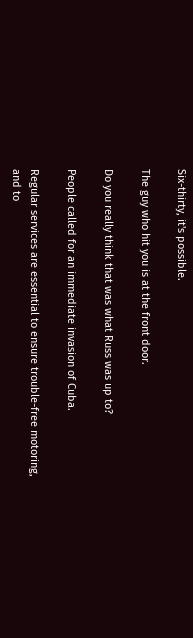Six-thirty, it's possible.

The guy who hit you is at the front door.

Do you really think that was what Russ was up to?

People called for an immediate invasion of Cuba.

Regular services are essential to ensure trouble-free motoring, and to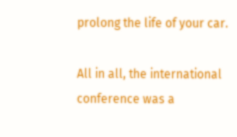prolong the life of your car.

All in all, the international conference was a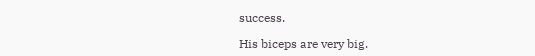success.

His biceps are very big.